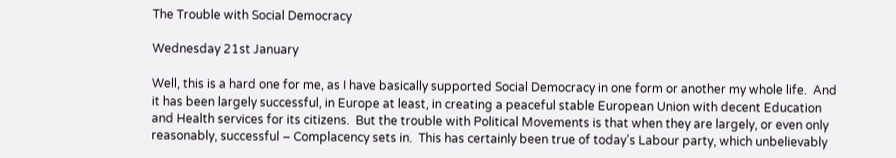The Trouble with Social Democracy

Wednesday 21st January

Well, this is a hard one for me, as I have basically supported Social Democracy in one form or another my whole life.  And it has been largely successful, in Europe at least, in creating a peaceful stable European Union with decent Education and Health services for its citizens.  But the trouble with Political Movements is that when they are largely, or even only reasonably, successful – Complacency sets in.  This has certainly been true of today’s Labour party, which unbelievably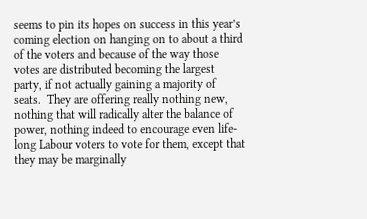seems to pin its hopes on success in this year’s coming election on hanging on to about a third of the voters and because of the way those votes are distributed becoming the largest party, if not actually gaining a majority of seats.  They are offering really nothing new, nothing that will radically alter the balance of power, nothing indeed to encourage even life-long Labour voters to vote for them, except that they may be marginally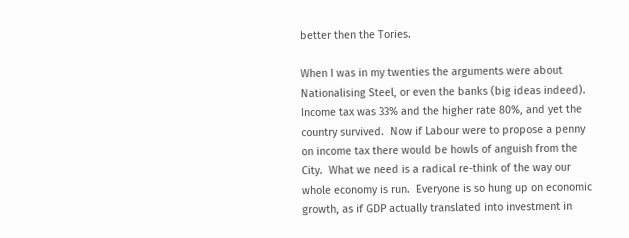better then the Tories.

When I was in my twenties the arguments were about Nationalising Steel, or even the banks (big ideas indeed).  Income tax was 33% and the higher rate 80%, and yet the country survived.  Now if Labour were to propose a penny on income tax there would be howls of anguish from the City.  What we need is a radical re-think of the way our whole economy is run.  Everyone is so hung up on economic growth, as if GDP actually translated into investment in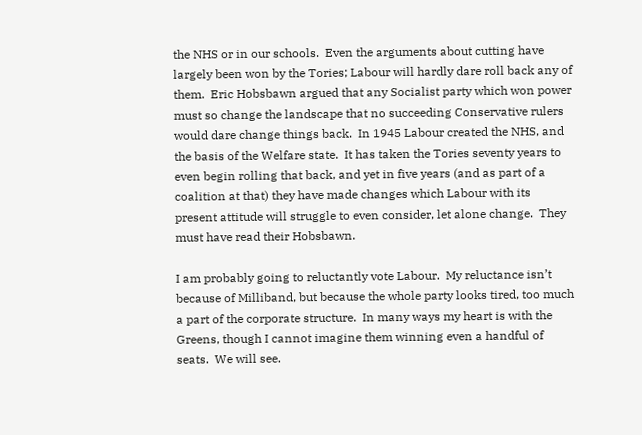the NHS or in our schools.  Even the arguments about cutting have largely been won by the Tories; Labour will hardly dare roll back any of them.  Eric Hobsbawn argued that any Socialist party which won power must so change the landscape that no succeeding Conservative rulers would dare change things back.  In 1945 Labour created the NHS, and the basis of the Welfare state.  It has taken the Tories seventy years to even begin rolling that back, and yet in five years (and as part of a coalition at that) they have made changes which Labour with its present attitude will struggle to even consider, let alone change.  They must have read their Hobsbawn.

I am probably going to reluctantly vote Labour.  My reluctance isn’t because of Milliband, but because the whole party looks tired, too much a part of the corporate structure.  In many ways my heart is with the Greens, though I cannot imagine them winning even a handful of seats.  We will see.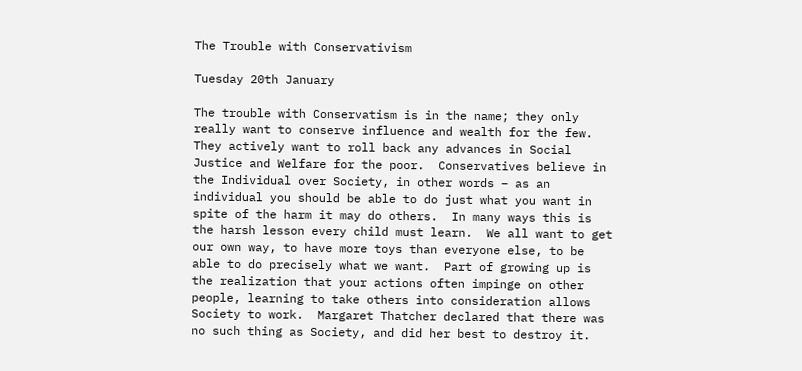The Trouble with Conservativism

Tuesday 20th January

The trouble with Conservatism is in the name; they only really want to conserve influence and wealth for the few.  They actively want to roll back any advances in Social Justice and Welfare for the poor.  Conservatives believe in the Individual over Society, in other words – as an individual you should be able to do just what you want in spite of the harm it may do others.  In many ways this is the harsh lesson every child must learn.  We all want to get our own way, to have more toys than everyone else, to be able to do precisely what we want.  Part of growing up is the realization that your actions often impinge on other people, learning to take others into consideration allows Society to work.  Margaret Thatcher declared that there was no such thing as Society, and did her best to destroy it.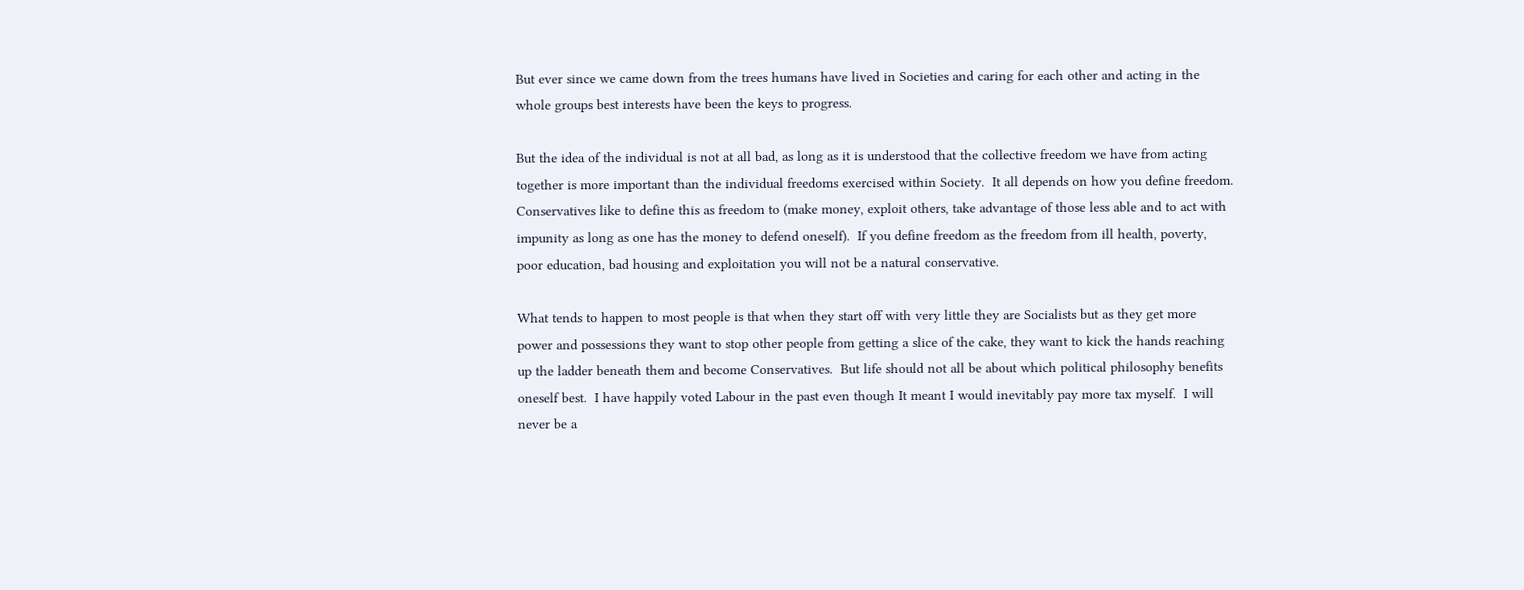But ever since we came down from the trees humans have lived in Societies and caring for each other and acting in the whole groups best interests have been the keys to progress.

But the idea of the individual is not at all bad, as long as it is understood that the collective freedom we have from acting together is more important than the individual freedoms exercised within Society.  It all depends on how you define freedom.  Conservatives like to define this as freedom to (make money, exploit others, take advantage of those less able and to act with impunity as long as one has the money to defend oneself).  If you define freedom as the freedom from ill health, poverty, poor education, bad housing and exploitation you will not be a natural conservative.

What tends to happen to most people is that when they start off with very little they are Socialists but as they get more power and possessions they want to stop other people from getting a slice of the cake, they want to kick the hands reaching up the ladder beneath them and become Conservatives.  But life should not all be about which political philosophy benefits oneself best.  I have happily voted Labour in the past even though It meant I would inevitably pay more tax myself.  I will never be a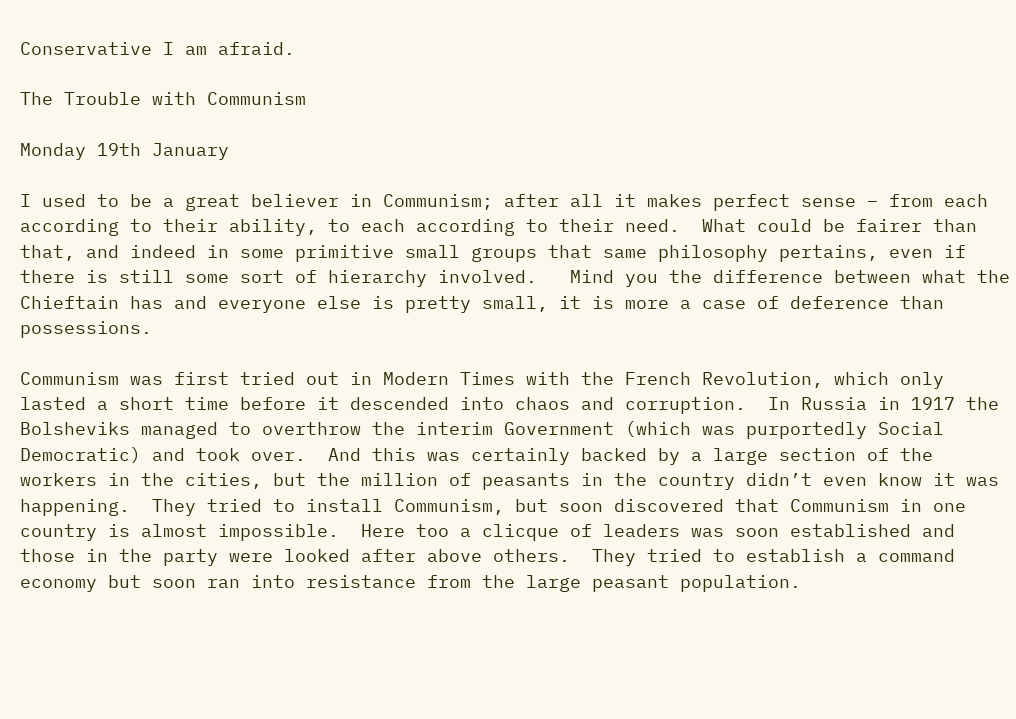Conservative I am afraid.

The Trouble with Communism

Monday 19th January

I used to be a great believer in Communism; after all it makes perfect sense – from each according to their ability, to each according to their need.  What could be fairer than that, and indeed in some primitive small groups that same philosophy pertains, even if there is still some sort of hierarchy involved.   Mind you the difference between what the Chieftain has and everyone else is pretty small, it is more a case of deference than possessions.

Communism was first tried out in Modern Times with the French Revolution, which only lasted a short time before it descended into chaos and corruption.  In Russia in 1917 the Bolsheviks managed to overthrow the interim Government (which was purportedly Social Democratic) and took over.  And this was certainly backed by a large section of the workers in the cities, but the million of peasants in the country didn’t even know it was happening.  They tried to install Communism, but soon discovered that Communism in one country is almost impossible.  Here too a clicque of leaders was soon established and those in the party were looked after above others.  They tried to establish a command economy but soon ran into resistance from the large peasant population.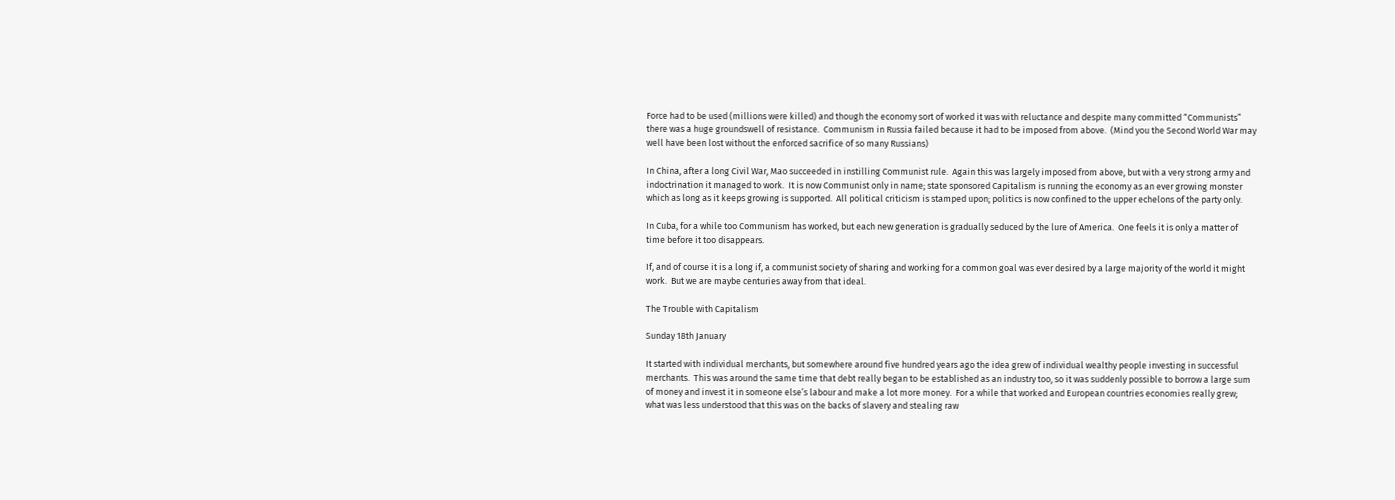Force had to be used (millions were killed) and though the economy sort of worked it was with reluctance and despite many committed “Communists” there was a huge groundswell of resistance.  Communism in Russia failed because it had to be imposed from above.  (Mind you the Second World War may well have been lost without the enforced sacrifice of so many Russians)

In China, after a long Civil War, Mao succeeded in instilling Communist rule.  Again this was largely imposed from above, but with a very strong army and indoctrination it managed to work.  It is now Communist only in name; state sponsored Capitalism is running the economy as an ever growing monster which as long as it keeps growing is supported.  All political criticism is stamped upon; politics is now confined to the upper echelons of the party only.

In Cuba, for a while too Communism has worked, but each new generation is gradually seduced by the lure of America.  One feels it is only a matter of time before it too disappears.

If, and of course it is a long if, a communist society of sharing and working for a common goal was ever desired by a large majority of the world it might work.  But we are maybe centuries away from that ideal.

The Trouble with Capitalism

Sunday 18th January

It started with individual merchants, but somewhere around five hundred years ago the idea grew of individual wealthy people investing in successful merchants.  This was around the same time that debt really began to be established as an industry too, so it was suddenly possible to borrow a large sum of money and invest it in someone else’s labour and make a lot more money.  For a while that worked and European countries economies really grew; what was less understood that this was on the backs of slavery and stealing raw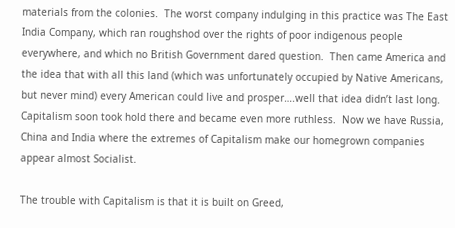materials from the colonies.  The worst company indulging in this practice was The East India Company, which ran roughshod over the rights of poor indigenous people everywhere, and which no British Government dared question.  Then came America and the idea that with all this land (which was unfortunately occupied by Native Americans, but never mind) every American could live and prosper….well that idea didn’t last long.  Capitalism soon took hold there and became even more ruthless.  Now we have Russia, China and India where the extremes of Capitalism make our homegrown companies appear almost Socialist.

The trouble with Capitalism is that it is built on Greed,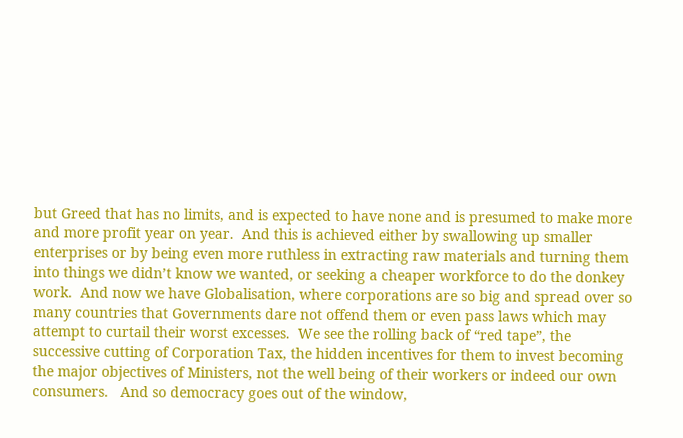but Greed that has no limits, and is expected to have none and is presumed to make more and more profit year on year.  And this is achieved either by swallowing up smaller enterprises or by being even more ruthless in extracting raw materials and turning them into things we didn’t know we wanted, or seeking a cheaper workforce to do the donkey work.  And now we have Globalisation, where corporations are so big and spread over so many countries that Governments dare not offend them or even pass laws which may attempt to curtail their worst excesses.  We see the rolling back of “red tape”, the successive cutting of Corporation Tax, the hidden incentives for them to invest becoming the major objectives of Ministers, not the well being of their workers or indeed our own consumers.   And so democracy goes out of the window,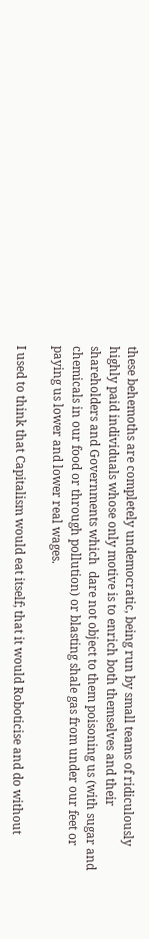these behemoths are completely undemocratic, being run by small teams of ridiculously highly paid individuals whose only motive is to enrich both themselves and their shareholders and Governments which  dare not object to them poisoning us (with sugar and chemicals in our food or through pollution) or blasting shale gas from under our feet or paying us lower and lower real wages.

I used to think that Capitalism would eat itself; that it would Roboticise and do without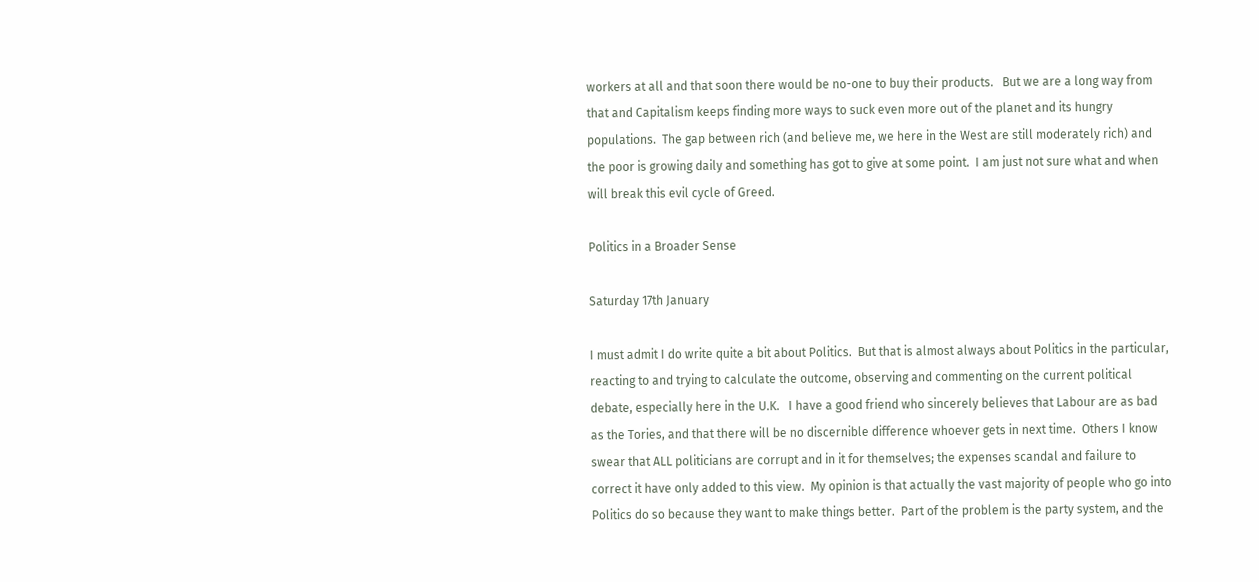workers at all and that soon there would be no-one to buy their products.   But we are a long way from that and Capitalism keeps finding more ways to suck even more out of the planet and its hungry populations.  The gap between rich (and believe me, we here in the West are still moderately rich) and the poor is growing daily and something has got to give at some point.  I am just not sure what and when will break this evil cycle of Greed.

Politics in a Broader Sense

Saturday 17th January

I must admit I do write quite a bit about Politics.  But that is almost always about Politics in the particular, reacting to and trying to calculate the outcome, observing and commenting on the current political debate, especially here in the U.K.   I have a good friend who sincerely believes that Labour are as bad as the Tories, and that there will be no discernible difference whoever gets in next time.  Others I know swear that ALL politicians are corrupt and in it for themselves; the expenses scandal and failure to correct it have only added to this view.  My opinion is that actually the vast majority of people who go into Politics do so because they want to make things better.  Part of the problem is the party system, and the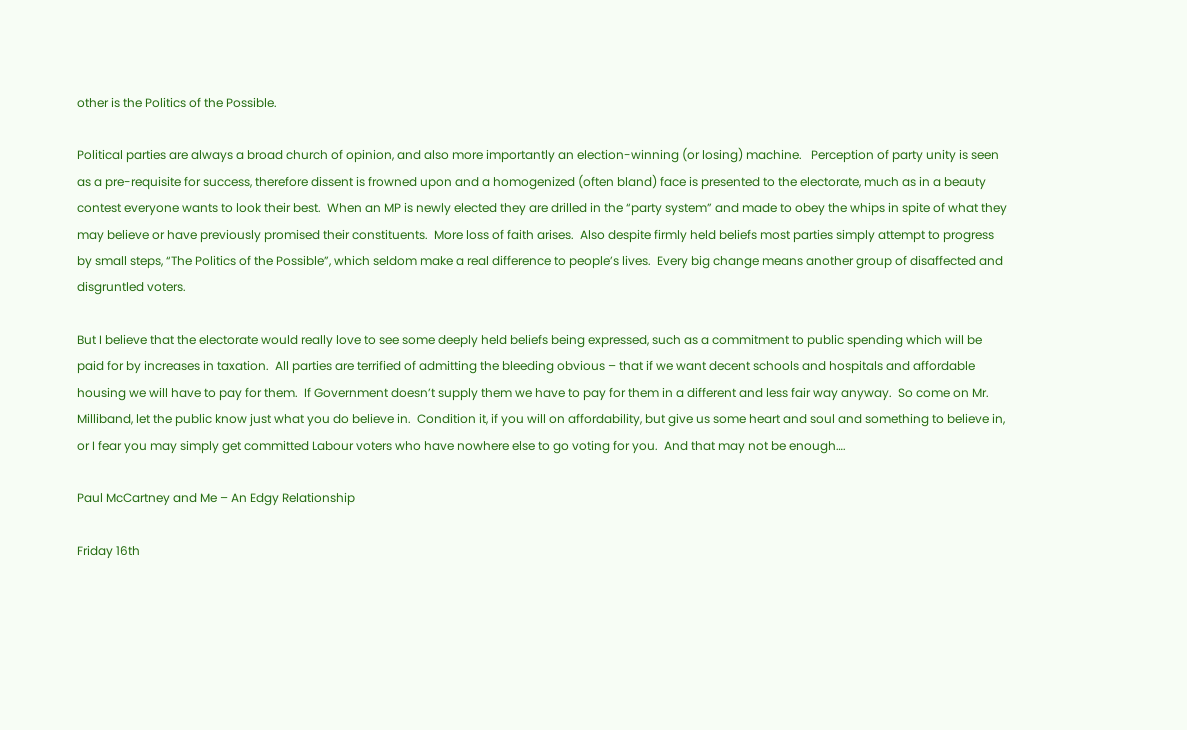other is the Politics of the Possible.

Political parties are always a broad church of opinion, and also more importantly an election-winning (or losing) machine.   Perception of party unity is seen as a pre-requisite for success, therefore dissent is frowned upon and a homogenized (often bland) face is presented to the electorate, much as in a beauty contest everyone wants to look their best.  When an MP is newly elected they are drilled in the “party system” and made to obey the whips in spite of what they may believe or have previously promised their constituents.  More loss of faith arises.  Also despite firmly held beliefs most parties simply attempt to progress by small steps, “The Politics of the Possible”, which seldom make a real difference to people’s lives.  Every big change means another group of disaffected and disgruntled voters.

But I believe that the electorate would really love to see some deeply held beliefs being expressed, such as a commitment to public spending which will be paid for by increases in taxation.  All parties are terrified of admitting the bleeding obvious – that if we want decent schools and hospitals and affordable housing we will have to pay for them.  If Government doesn’t supply them we have to pay for them in a different and less fair way anyway.  So come on Mr. Milliband, let the public know just what you do believe in.  Condition it, if you will on affordability, but give us some heart and soul and something to believe in, or I fear you may simply get committed Labour voters who have nowhere else to go voting for you.  And that may not be enough….

Paul McCartney and Me – An Edgy Relationship

Friday 16th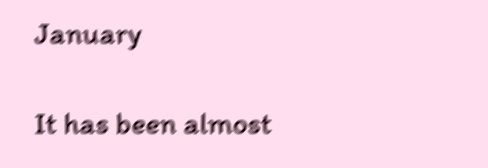January

It has been almost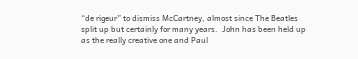“de rigeur” to dismiss McCartney, almost since The Beatles split up but certainly for many years.  John has been held up as the really creative one and Paul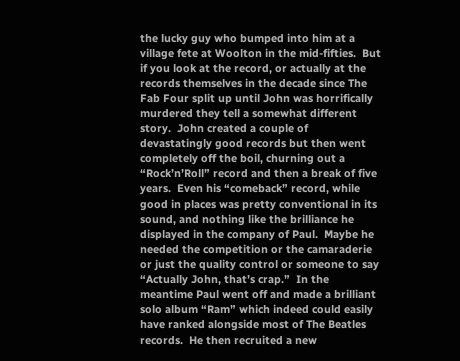the lucky guy who bumped into him at a village fete at Woolton in the mid-fifties.  But if you look at the record, or actually at the records themselves in the decade since The Fab Four split up until John was horrifically murdered they tell a somewhat different story.  John created a couple of devastatingly good records but then went completely off the boil, churning out a “Rock’n’Roll” record and then a break of five years.  Even his “comeback” record, while good in places was pretty conventional in its sound, and nothing like the brilliance he displayed in the company of Paul.  Maybe he needed the competition or the camaraderie or just the quality control or someone to say “Actually John, that’s crap.”  In the meantime Paul went off and made a brilliant solo album “Ram” which indeed could easily have ranked alongside most of The Beatles records.  He then recruited a new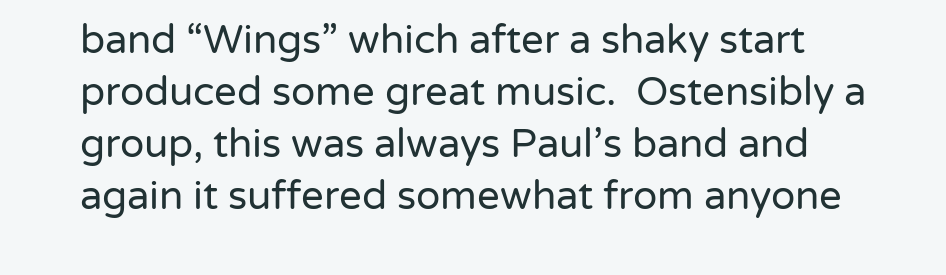band “Wings” which after a shaky start produced some great music.  Ostensibly a group, this was always Paul’s band and again it suffered somewhat from anyone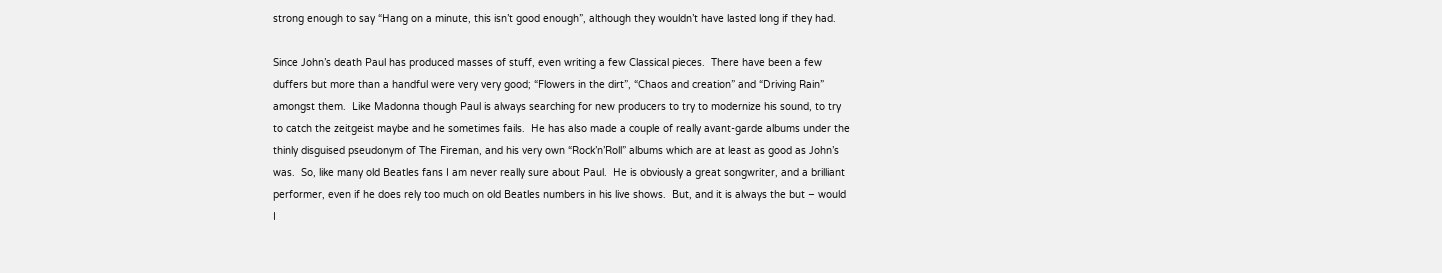strong enough to say “Hang on a minute, this isn’t good enough”, although they wouldn’t have lasted long if they had.

Since John’s death Paul has produced masses of stuff, even writing a few Classical pieces.  There have been a few duffers but more than a handful were very very good; “Flowers in the dirt”, “Chaos and creation” and “Driving Rain” amongst them.  Like Madonna though Paul is always searching for new producers to try to modernize his sound, to try to catch the zeitgeist maybe and he sometimes fails.  He has also made a couple of really avant-garde albums under the thinly disguised pseudonym of The Fireman, and his very own “Rock’n’Roll” albums which are at least as good as John’s was.  So, like many old Beatles fans I am never really sure about Paul.  He is obviously a great songwriter, and a brilliant performer, even if he does rely too much on old Beatles numbers in his live shows.  But, and it is always the but – would I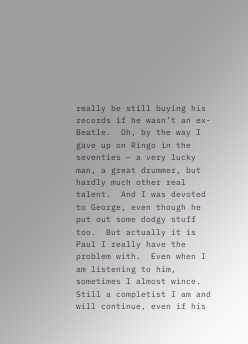really be still buying his records if he wasn’t an ex-Beatle.  Oh, by the way I gave up on Ringo in the seventies – a very lucky man, a great drummer, but hardly much other real talent.  And I was devoted to George, even though he put out some dodgy stuff too.  But actually it is Paul I really have the problem with.  Even when I am listening to him, sometimes I almost wince.  Still a completist I am and will continue, even if his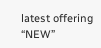latest offering  “NEW”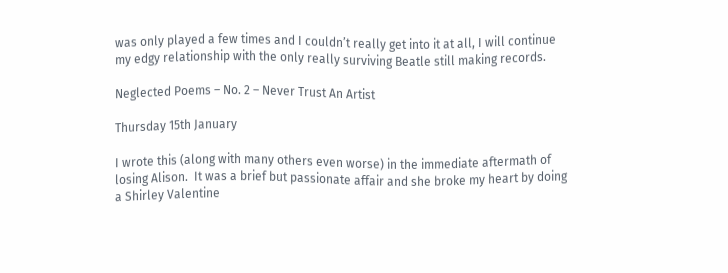was only played a few times and I couldn’t really get into it at all, I will continue my edgy relationship with the only really surviving Beatle still making records.

Neglected Poems – No. 2 – Never Trust An Artist

Thursday 15th January

I wrote this (along with many others even worse) in the immediate aftermath of losing Alison.  It was a brief but passionate affair and she broke my heart by doing a Shirley Valentine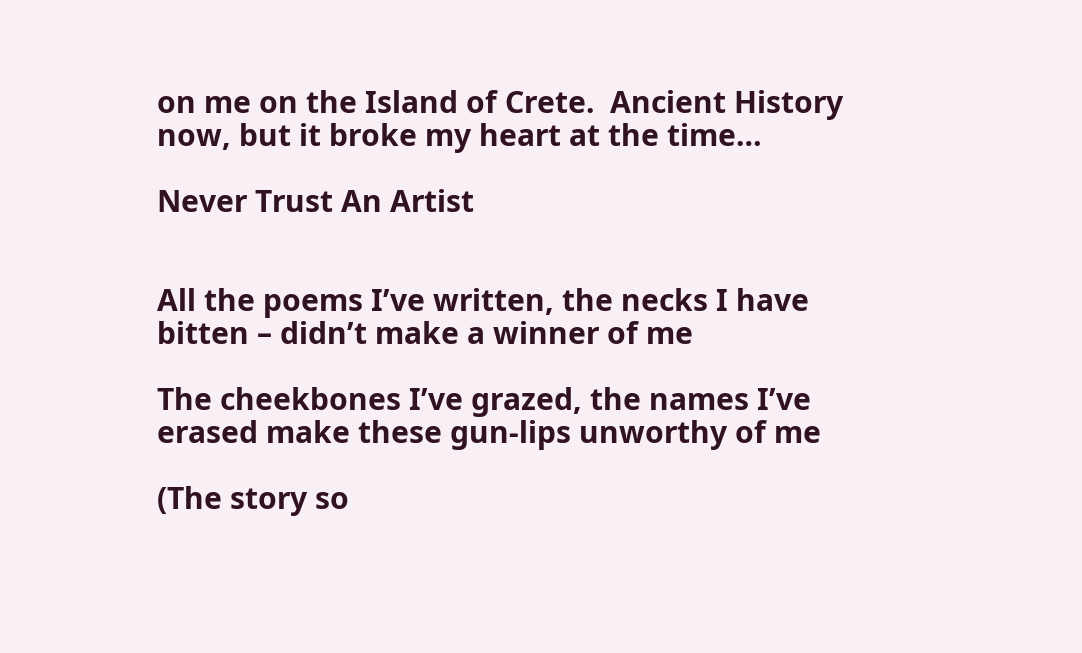on me on the Island of Crete.  Ancient History now, but it broke my heart at the time…

Never Trust An Artist


All the poems I’ve written, the necks I have bitten – didn’t make a winner of me

The cheekbones I’ve grazed, the names I’ve erased make these gun-lips unworthy of me

(The story so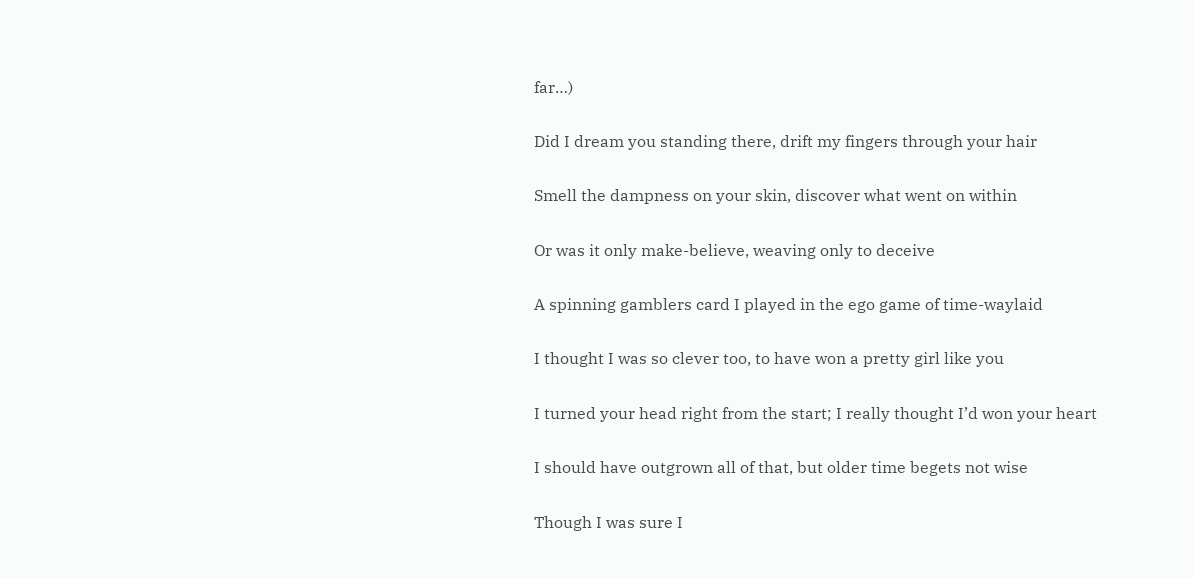far…)

Did I dream you standing there, drift my fingers through your hair

Smell the dampness on your skin, discover what went on within

Or was it only make-believe, weaving only to deceive

A spinning gamblers card I played in the ego game of time-waylaid

I thought I was so clever too, to have won a pretty girl like you

I turned your head right from the start; I really thought I’d won your heart

I should have outgrown all of that, but older time begets not wise

Though I was sure I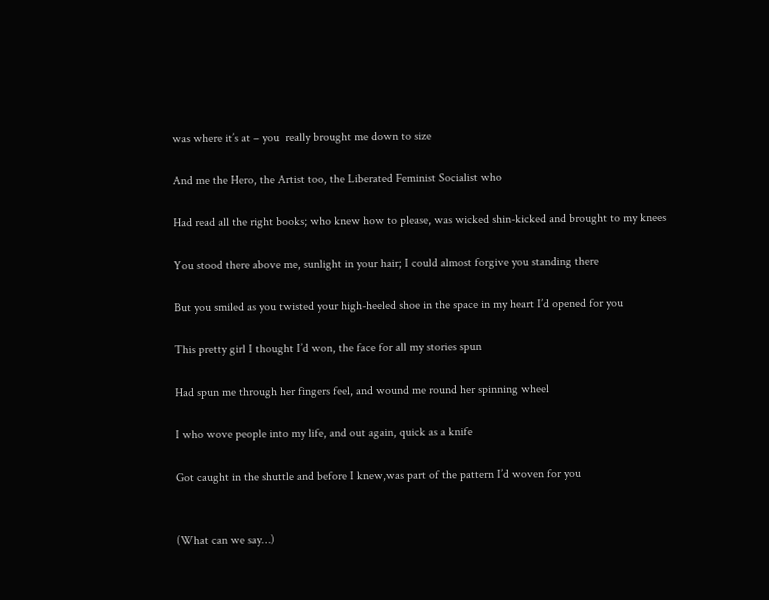was where it’s at – you  really brought me down to size

And me the Hero, the Artist too, the Liberated Feminist Socialist who

Had read all the right books; who knew how to please, was wicked shin-kicked and brought to my knees

You stood there above me, sunlight in your hair; I could almost forgive you standing there

But you smiled as you twisted your high-heeled shoe in the space in my heart I’d opened for you

This pretty girl I thought I’d won, the face for all my stories spun

Had spun me through her fingers feel, and wound me round her spinning wheel

I who wove people into my life, and out again, quick as a knife

Got caught in the shuttle and before I knew,was part of the pattern I’d woven for you


(What can we say…)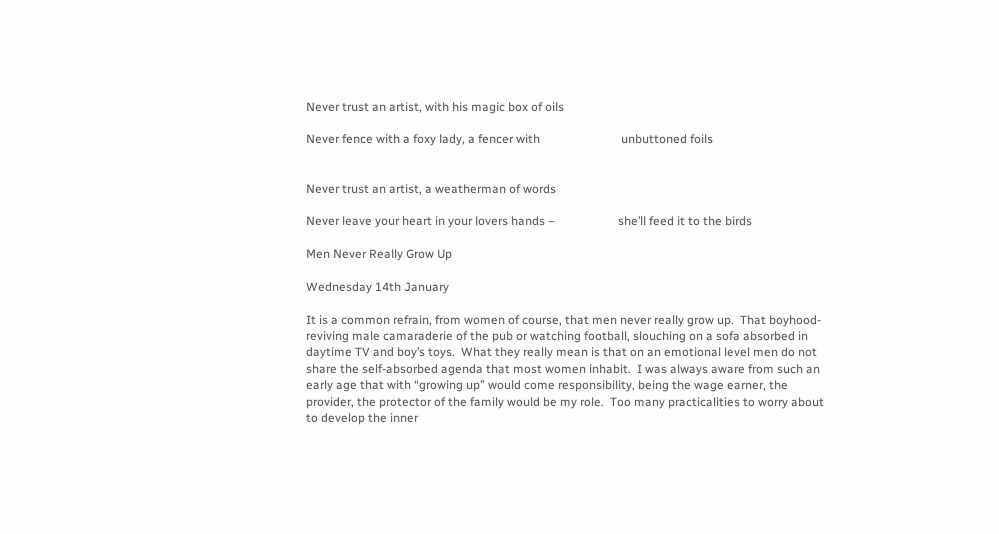Never trust an artist, with his magic box of oils

Never fence with a foxy lady, a fencer with                           unbuttoned foils


Never trust an artist, a weatherman of words

Never leave your heart in your lovers hands –                     she’ll feed it to the birds

Men Never Really Grow Up

Wednesday 14th January

It is a common refrain, from women of course, that men never really grow up.  That boyhood-reviving male camaraderie of the pub or watching football, slouching on a sofa absorbed in daytime TV and boy’s toys.  What they really mean is that on an emotional level men do not share the self-absorbed agenda that most women inhabit.  I was always aware from such an early age that with “growing up” would come responsibility, being the wage earner, the provider, the protector of the family would be my role.  Too many practicalities to worry about to develop the inner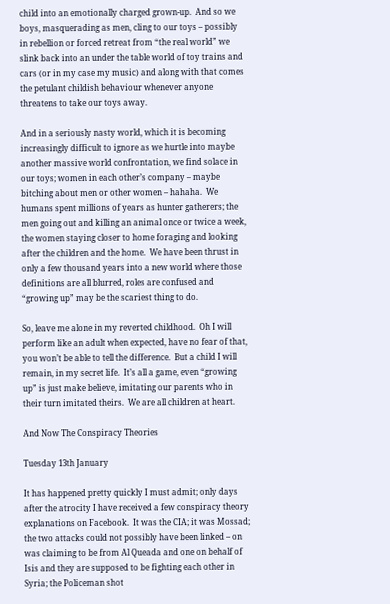child into an emotionally charged grown-up.  And so we boys, masquerading as men, cling to our toys – possibly in rebellion or forced retreat from “the real world” we slink back into an under the table world of toy trains and cars (or in my case my music) and along with that comes the petulant childish behaviour whenever anyone threatens to take our toys away.

And in a seriously nasty world, which it is becoming increasingly difficult to ignore as we hurtle into maybe another massive world confrontation, we find solace in our toys; women in each other’s company – maybe bitching about men or other women – hahaha.  We humans spent millions of years as hunter gatherers; the men going out and killing an animal once or twice a week, the women staying closer to home foraging and looking after the children and the home.  We have been thrust in only a few thousand years into a new world where those definitions are all blurred, roles are confused and “growing up” may be the scariest thing to do.

So, leave me alone in my reverted childhood.  Oh I will perform like an adult when expected, have no fear of that, you won’t be able to tell the difference.  But a child I will remain, in my secret life.  It’s all a game, even “growing up” is just make believe, imitating our parents who in their turn imitated theirs.  We are all children at heart.

And Now The Conspiracy Theories

Tuesday 13th January

It has happened pretty quickly I must admit; only days after the atrocity I have received a few conspiracy theory explanations on Facebook.  It was the CIA; it was Mossad; the two attacks could not possibly have been linked – on was claiming to be from Al Queada and one on behalf of Isis and they are supposed to be fighting each other in Syria; the Policeman shot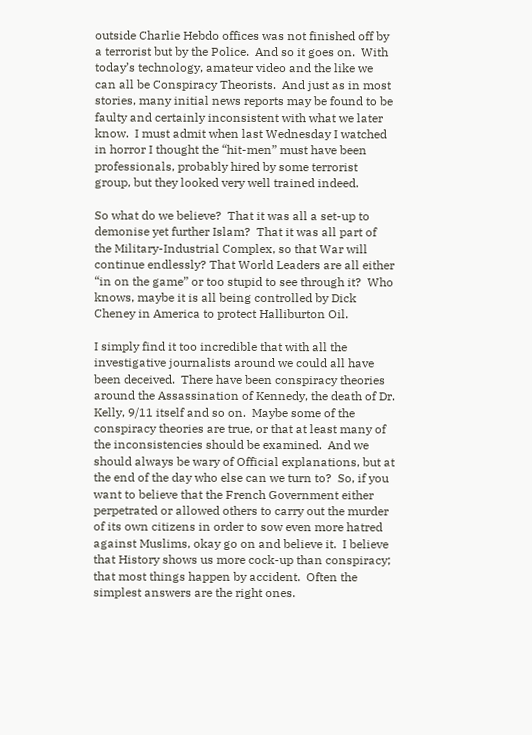outside Charlie Hebdo offices was not finished off by a terrorist but by the Police.  And so it goes on.  With today’s technology, amateur video and the like we can all be Conspiracy Theorists.  And just as in most stories, many initial news reports may be found to be faulty and certainly inconsistent with what we later know.  I must admit when last Wednesday I watched in horror I thought the “hit-men” must have been professionals, probably hired by some terrorist group, but they looked very well trained indeed.

So what do we believe?  That it was all a set-up to demonise yet further Islam?  That it was all part of the Military-Industrial Complex, so that War will continue endlessly? That World Leaders are all either “in on the game” or too stupid to see through it?  Who knows, maybe it is all being controlled by Dick Cheney in America to protect Halliburton Oil.

I simply find it too incredible that with all the investigative journalists around we could all have been deceived.  There have been conspiracy theories around the Assassination of Kennedy, the death of Dr. Kelly, 9/11 itself and so on.  Maybe some of the conspiracy theories are true, or that at least many of the inconsistencies should be examined.  And we should always be wary of Official explanations, but at the end of the day who else can we turn to?  So, if you want to believe that the French Government either perpetrated or allowed others to carry out the murder of its own citizens in order to sow even more hatred against Muslims, okay go on and believe it.  I believe that History shows us more cock-up than conspiracy; that most things happen by accident.  Often the simplest answers are the right ones.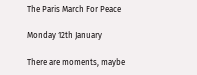The Paris March For Peace

Monday 12th January

There are moments, maybe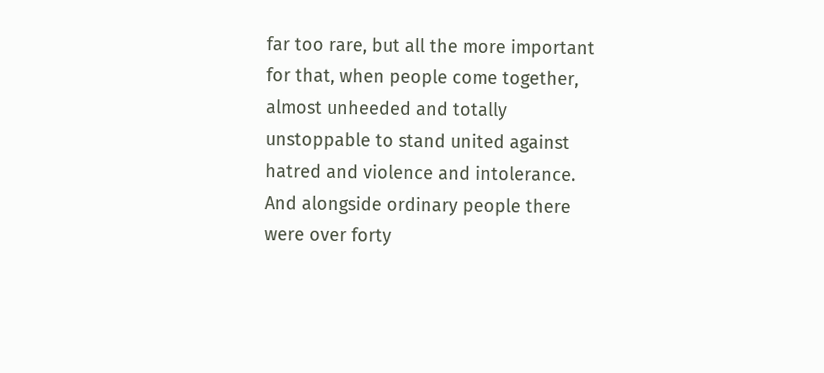far too rare, but all the more important for that, when people come together, almost unheeded and totally unstoppable to stand united against hatred and violence and intolerance.  And alongside ordinary people there were over forty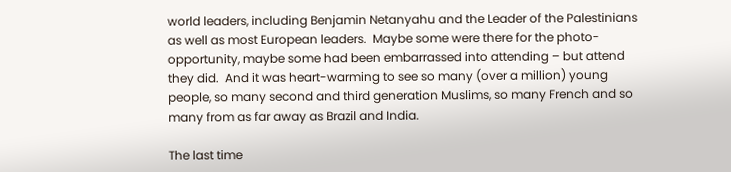world leaders, including Benjamin Netanyahu and the Leader of the Palestinians as well as most European leaders.  Maybe some were there for the photo-opportunity, maybe some had been embarrassed into attending – but attend they did.  And it was heart-warming to see so many (over a million) young people, so many second and third generation Muslims, so many French and so many from as far away as Brazil and India.

The last time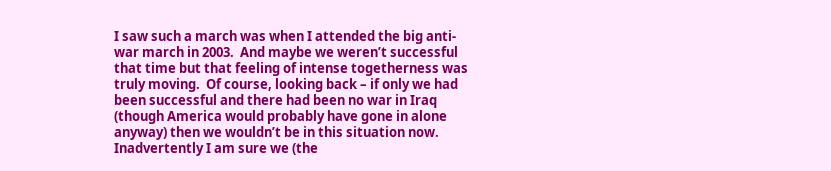I saw such a march was when I attended the big anti-war march in 2003.  And maybe we weren’t successful that time but that feeling of intense togetherness was truly moving.  Of course, looking back – if only we had been successful and there had been no war in Iraq (though America would probably have gone in alone anyway) then we wouldn’t be in this situation now.  Inadvertently I am sure we (the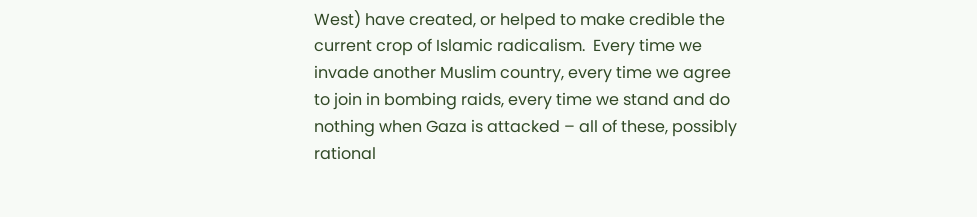West) have created, or helped to make credible the current crop of Islamic radicalism.  Every time we invade another Muslim country, every time we agree to join in bombing raids, every time we stand and do nothing when Gaza is attacked – all of these, possibly rational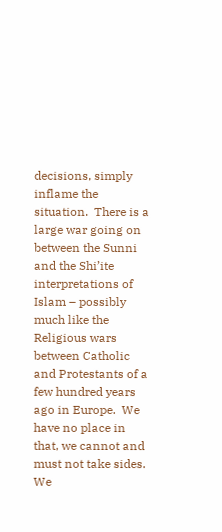decisions, simply inflame the situation.  There is a large war going on between the Sunni and the Shi’ite interpretations of Islam – possibly much like the Religious wars between Catholic and Protestants of a few hundred years ago in Europe.  We have no place in that, we cannot and must not take sides.  We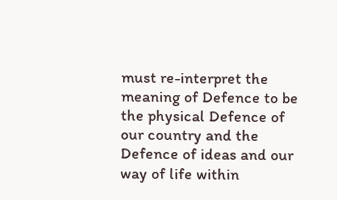must re-interpret the meaning of Defence to be the physical Defence of our country and the Defence of ideas and our way of life within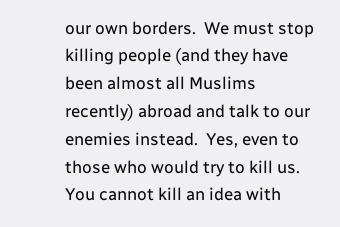our own borders.  We must stop killing people (and they have been almost all Muslims recently) abroad and talk to our enemies instead.  Yes, even to those who would try to kill us.  You cannot kill an idea with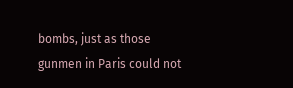bombs, just as those gunmen in Paris could not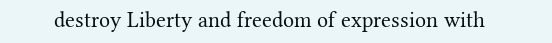destroy Liberty and freedom of expression with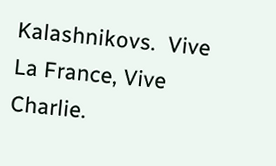Kalashnikovs.  Vive La France, Vive Charlie.